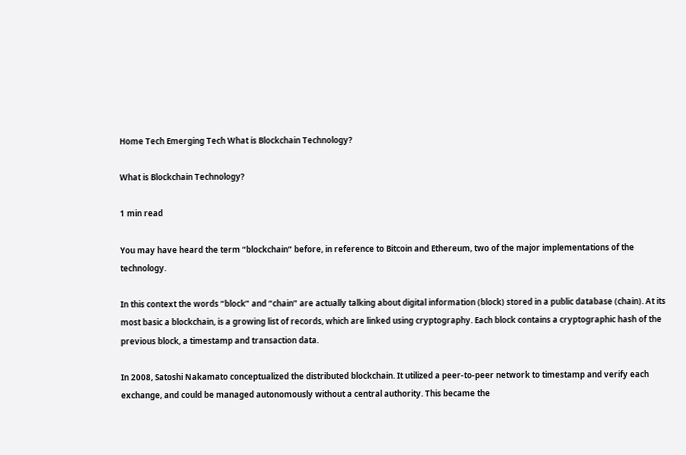Home Tech Emerging Tech What is Blockchain Technology?

What is Blockchain Technology?

1 min read

You may have heard the term “blockchain” before, in reference to Bitcoin and Ethereum, two of the major implementations of the technology.

In this context the words “block” and “chain” are actually talking about digital information (block) stored in a public database (chain). At its most basic a blockchain, is a growing list of records, which are linked using cryptography. Each block contains a cryptographic hash of the previous block, a timestamp and transaction data.

In 2008, Satoshi Nakamato conceptualized the distributed blockchain. It utilized a peer-to-peer network to timestamp and verify each exchange, and could be managed autonomously without a central authority. This became the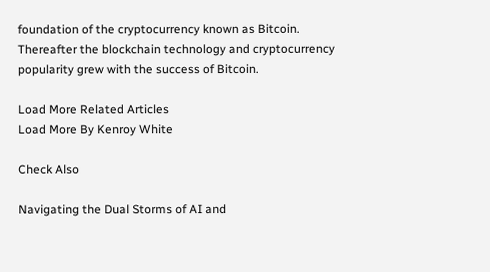foundation of the cryptocurrency known as Bitcoin. Thereafter the blockchain technology and cryptocurrency popularity grew with the success of Bitcoin.

Load More Related Articles
Load More By Kenroy White

Check Also

Navigating the Dual Storms of AI and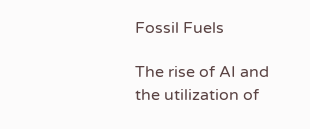Fossil Fuels

The rise of AI and the utilization of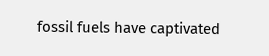fossil fuels have captivated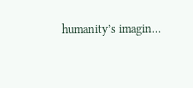humanity’s imagin…